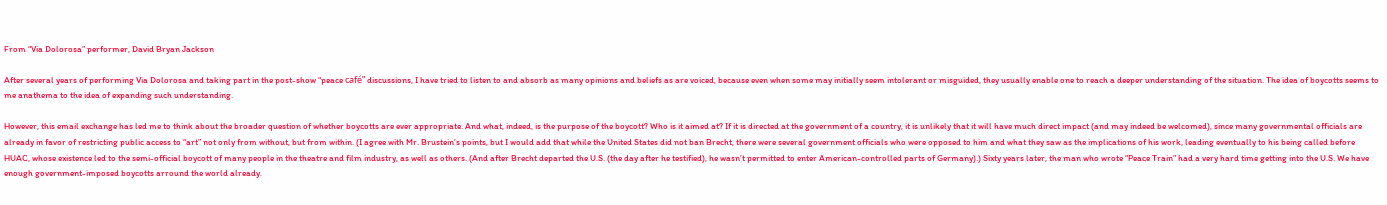From “Via Dolorosa” performer, David Bryan Jackson

After several years of performing Via Dolorosa and taking part in the post-show “peace café” discussions, I have tried to listen to and absorb as many opinions and beliefs as are voiced, because even when some may initially seem intolerant or misguided, they usually enable one to reach a deeper understanding of the situation. The idea of boycotts seems to me anathema to the idea of expanding such understanding.

However, this email exchange has led me to think about the broader question of whether boycotts are ever appropriate. And what, indeed, is the purpose of the boycott? Who is it aimed at? If it is directed at the government of a country, it is unlikely that it will have much direct impact (and may indeed be welcomed), since many governmental officials are already in favor of restricting public access to “art” not only from without, but from within. (I agree with Mr. Brustein’s points, but I would add that while the United States did not ban Brecht, there were several government officials who were opposed to him and what they saw as the implications of his work, leading eventually to his being called before HUAC, whose existence led to the semi-official boycott of many people in the theatre and film industry, as well as others. (And after Brecht departed the U.S. (the day after he testified), he wasn’t permitted to enter American-controlled parts of Germany).) Sixty years later, the man who wrote “Peace Train” had a very hard time getting into the U.S. We have enough government-imposed boycotts arround the world already.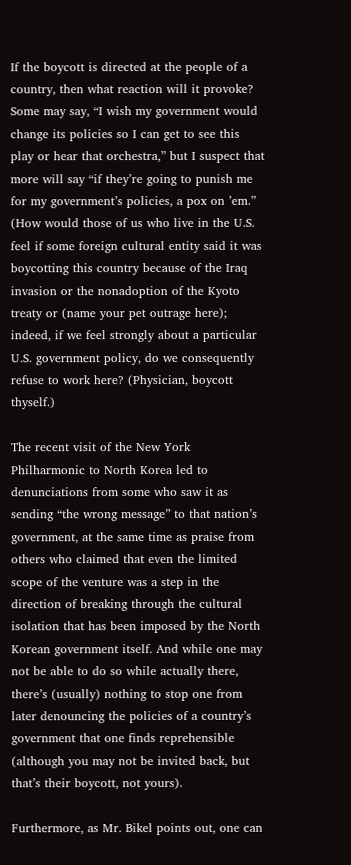If the boycott is directed at the people of a country, then what reaction will it provoke? Some may say, “I wish my government would change its policies so I can get to see this play or hear that orchestra,” but I suspect that more will say “if they’re going to punish me for my government’s policies, a pox on ’em.” (How would those of us who live in the U.S. feel if some foreign cultural entity said it was boycotting this country because of the Iraq invasion or the nonadoption of the Kyoto treaty or (name your pet outrage here); indeed, if we feel strongly about a particular U.S. government policy, do we consequently refuse to work here? (Physician, boycott thyself.)

The recent visit of the New York Philharmonic to North Korea led to denunciations from some who saw it as sending “the wrong message” to that nation’s government, at the same time as praise from others who claimed that even the limited scope of the venture was a step in the direction of breaking through the cultural isolation that has been imposed by the North Korean government itself. And while one may not be able to do so while actually there, there’s (usually) nothing to stop one from later denouncing the policies of a country’s government that one finds reprehensible (although you may not be invited back, but that’s their boycott, not yours).

Furthermore, as Mr. Bikel points out, one can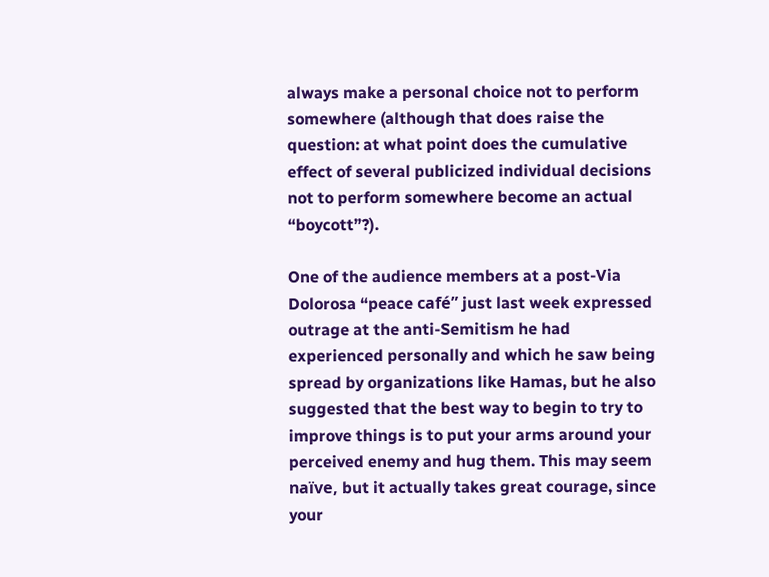always make a personal choice not to perform somewhere (although that does raise the question: at what point does the cumulative effect of several publicized individual decisions not to perform somewhere become an actual “boycott”?).

One of the audience members at a post-Via Dolorosa “peace café” just last week expressed outrage at the anti-Semitism he had experienced personally and which he saw being spread by organizations like Hamas, but he also suggested that the best way to begin to try to improve things is to put your arms around your perceived enemy and hug them. This may seem naïve, but it actually takes great courage, since your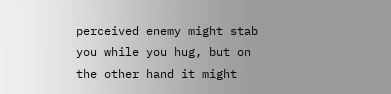perceived enemy might stab you while you hug, but on the other hand it might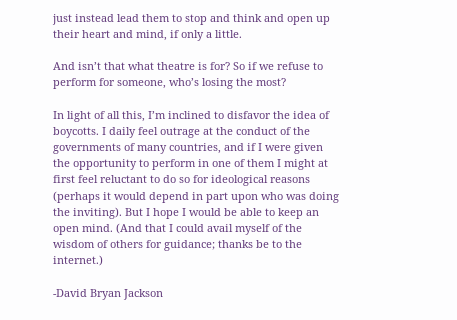just instead lead them to stop and think and open up their heart and mind, if only a little.

And isn’t that what theatre is for? So if we refuse to perform for someone, who’s losing the most?

In light of all this, I’m inclined to disfavor the idea of boycotts. I daily feel outrage at the conduct of the governments of many countries, and if I were given the opportunity to perform in one of them I might at first feel reluctant to do so for ideological reasons (perhaps it would depend in part upon who was doing the inviting). But I hope I would be able to keep an open mind. (And that I could avail myself of the wisdom of others for guidance; thanks be to the internet.)

-David Bryan Jackson